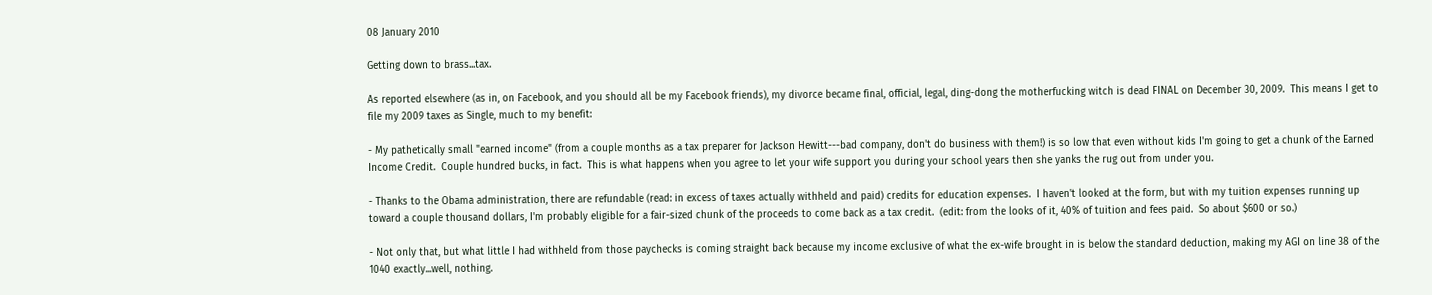08 January 2010

Getting down to brass...tax.

As reported elsewhere (as in, on Facebook, and you should all be my Facebook friends), my divorce became final, official, legal, ding-dong the motherfucking witch is dead FINAL on December 30, 2009.  This means I get to file my 2009 taxes as Single, much to my benefit:

- My pathetically small "earned income" (from a couple months as a tax preparer for Jackson Hewitt---bad company, don't do business with them!) is so low that even without kids I'm going to get a chunk of the Earned Income Credit.  Couple hundred bucks, in fact.  This is what happens when you agree to let your wife support you during your school years then she yanks the rug out from under you.

- Thanks to the Obama administration, there are refundable (read: in excess of taxes actually withheld and paid) credits for education expenses.  I haven't looked at the form, but with my tuition expenses running up toward a couple thousand dollars, I'm probably eligible for a fair-sized chunk of the proceeds to come back as a tax credit.  (edit: from the looks of it, 40% of tuition and fees paid.  So about $600 or so.)

- Not only that, but what little I had withheld from those paychecks is coming straight back because my income exclusive of what the ex-wife brought in is below the standard deduction, making my AGI on line 38 of the 1040 exactly...well, nothing.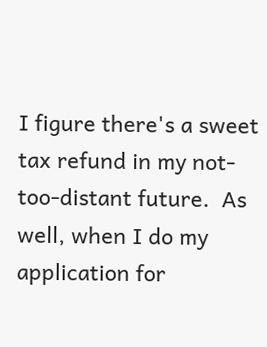I figure there's a sweet tax refund in my not-too-distant future.  As well, when I do my application for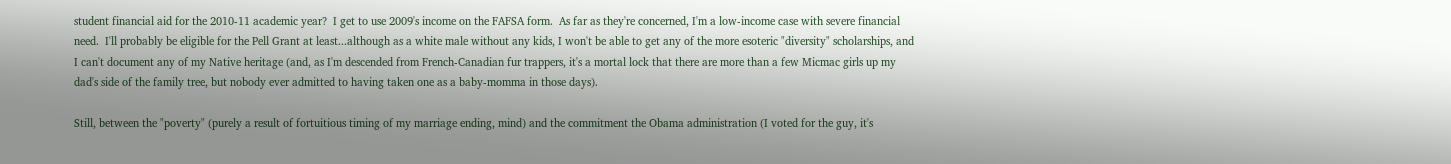student financial aid for the 2010-11 academic year?  I get to use 2009's income on the FAFSA form.  As far as they're concerned, I'm a low-income case with severe financial need.  I'll probably be eligible for the Pell Grant at least...although as a white male without any kids, I won't be able to get any of the more esoteric "diversity" scholarships, and I can't document any of my Native heritage (and, as I'm descended from French-Canadian fur trappers, it's a mortal lock that there are more than a few Micmac girls up my dad's side of the family tree, but nobody ever admitted to having taken one as a baby-momma in those days).

Still, between the "poverty" (purely a result of fortuitious timing of my marriage ending, mind) and the commitment the Obama administration (I voted for the guy, it's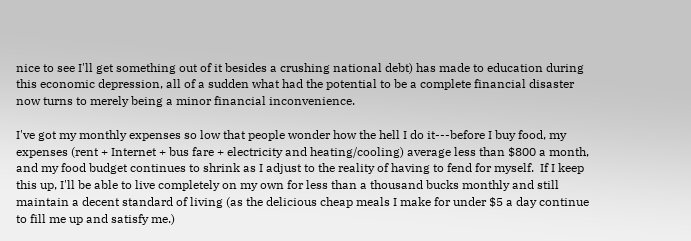nice to see I'll get something out of it besides a crushing national debt) has made to education during this economic depression, all of a sudden what had the potential to be a complete financial disaster now turns to merely being a minor financial inconvenience.

I've got my monthly expenses so low that people wonder how the hell I do it---before I buy food, my expenses (rent + Internet + bus fare + electricity and heating/cooling) average less than $800 a month, and my food budget continues to shrink as I adjust to the reality of having to fend for myself.  If I keep this up, I'll be able to live completely on my own for less than a thousand bucks monthly and still maintain a decent standard of living (as the delicious cheap meals I make for under $5 a day continue to fill me up and satisfy me.)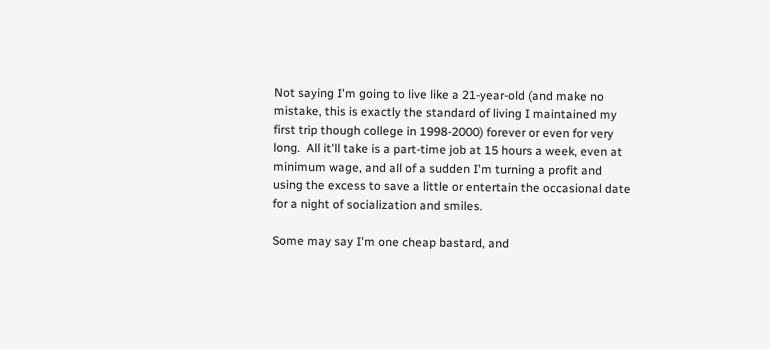Not saying I'm going to live like a 21-year-old (and make no mistake, this is exactly the standard of living I maintained my first trip though college in 1998-2000) forever or even for very long.  All it'll take is a part-time job at 15 hours a week, even at minimum wage, and all of a sudden I'm turning a profit and using the excess to save a little or entertain the occasional date for a night of socialization and smiles.

Some may say I'm one cheap bastard, and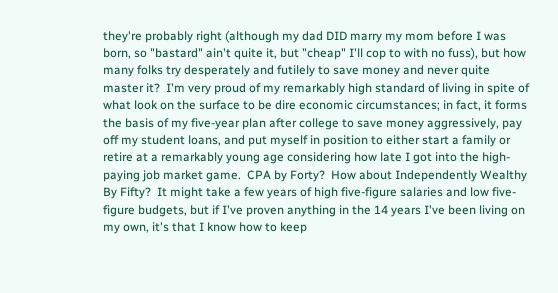they're probably right (although my dad DID marry my mom before I was born, so "bastard" ain't quite it, but "cheap" I'll cop to with no fuss), but how many folks try desperately and futilely to save money and never quite master it?  I'm very proud of my remarkably high standard of living in spite of what look on the surface to be dire economic circumstances; in fact, it forms the basis of my five-year plan after college to save money aggressively, pay off my student loans, and put myself in position to either start a family or retire at a remarkably young age considering how late I got into the high-paying job market game.  CPA by Forty?  How about Independently Wealthy By Fifty?  It might take a few years of high five-figure salaries and low five-figure budgets, but if I've proven anything in the 14 years I've been living on my own, it's that I know how to keep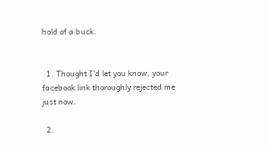hold of a buck.


  1. Thought I'd let you know, your facebook link thoroughly rejected me just now.

  2.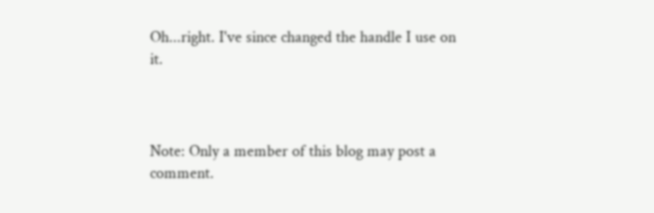Oh...right. I've since changed the handle I use on it.



Note: Only a member of this blog may post a comment.